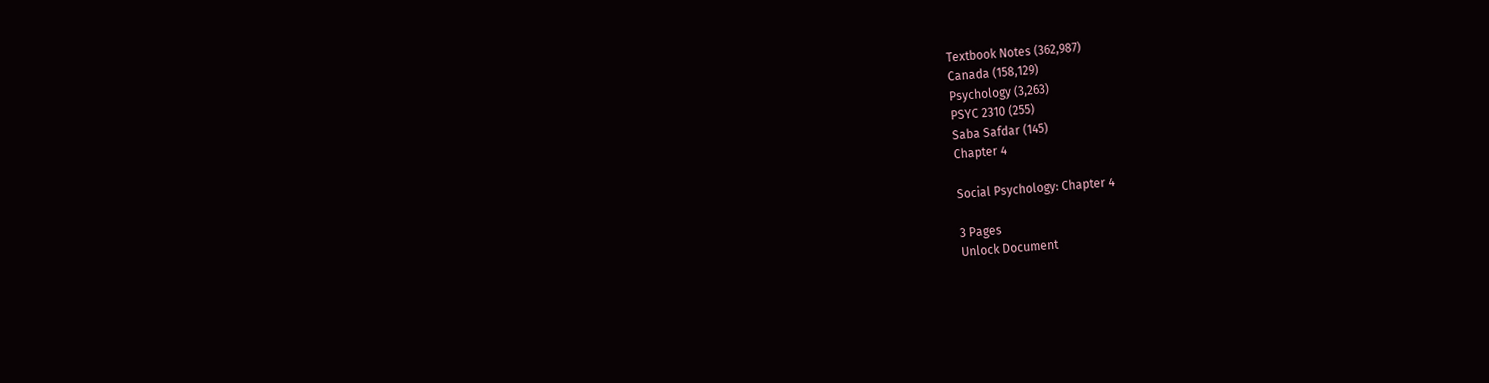Textbook Notes (362,987)
Canada (158,129)
Psychology (3,263)
PSYC 2310 (255)
Saba Safdar (145)
Chapter 4

Social Psychology: Chapter 4

3 Pages
Unlock Document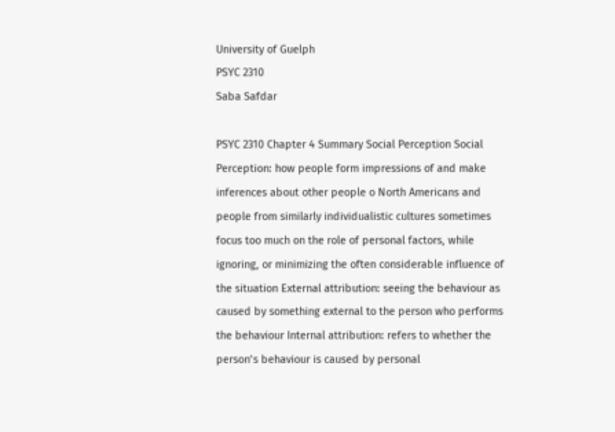University of Guelph
PSYC 2310
Saba Safdar

PSYC 2310 Chapter 4 Summary Social Perception Social Perception: how people form impressions of and make inferences about other people o North Americans and people from similarly individualistic cultures sometimes focus too much on the role of personal factors, while ignoring, or minimizing the often considerable influence of the situation External attribution: seeing the behaviour as caused by something external to the person who performs the behaviour Internal attribution: refers to whether the person’s behaviour is caused by personal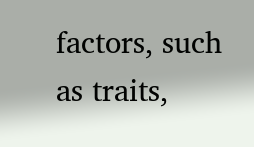factors, such as traits,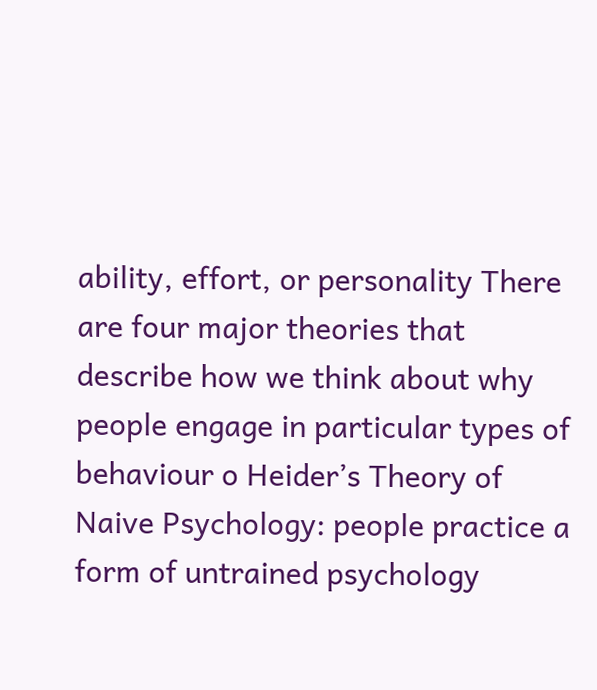ability, effort, or personality There are four major theories that describe how we think about why people engage in particular types of behaviour o Heider’s Theory of Naive Psychology: people practice a form of untrained psychology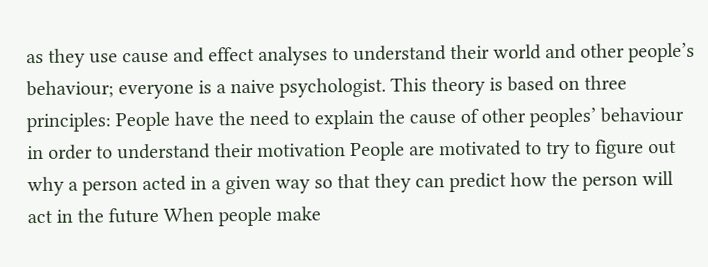as they use cause and effect analyses to understand their world and other people’s behaviour; everyone is a naive psychologist. This theory is based on three principles: People have the need to explain the cause of other peoples’ behaviour in order to understand their motivation People are motivated to try to figure out why a person acted in a given way so that they can predict how the person will act in the future When people make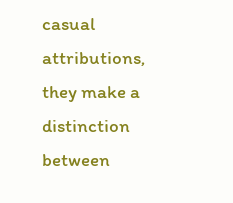casual attributions, they make a distinction between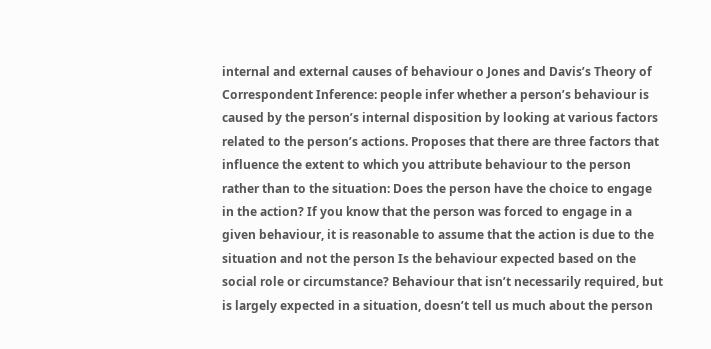internal and external causes of behaviour o Jones and Davis’s Theory of Correspondent Inference: people infer whether a person’s behaviour is caused by the person’s internal disposition by looking at various factors related to the person’s actions. Proposes that there are three factors that influence the extent to which you attribute behaviour to the person rather than to the situation: Does the person have the choice to engage in the action? If you know that the person was forced to engage in a given behaviour, it is reasonable to assume that the action is due to the situation and not the person Is the behaviour expected based on the social role or circumstance? Behaviour that isn’t necessarily required, but is largely expected in a situation, doesn’t tell us much about the person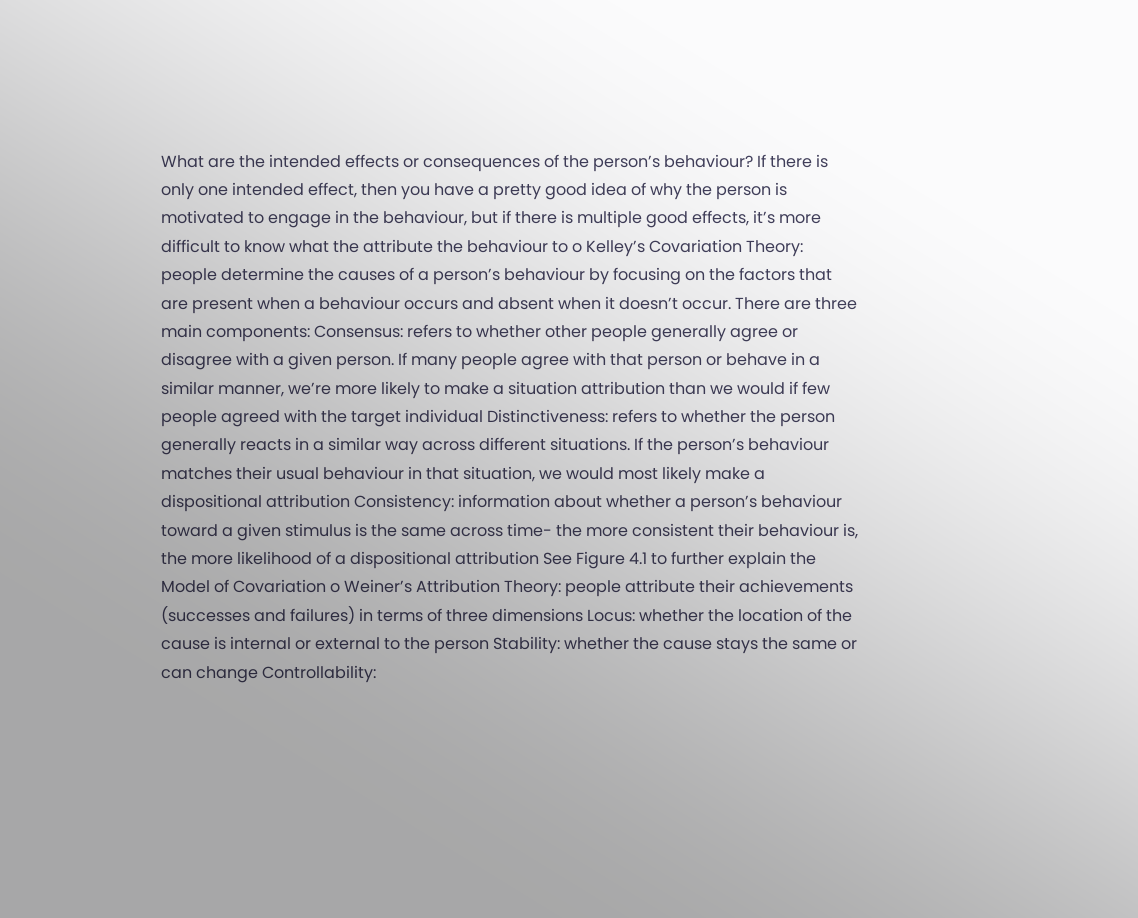What are the intended effects or consequences of the person’s behaviour? If there is only one intended effect, then you have a pretty good idea of why the person is motivated to engage in the behaviour, but if there is multiple good effects, it’s more difficult to know what the attribute the behaviour to o Kelley’s Covariation Theory: people determine the causes of a person’s behaviour by focusing on the factors that are present when a behaviour occurs and absent when it doesn’t occur. There are three main components: Consensus: refers to whether other people generally agree or disagree with a given person. If many people agree with that person or behave in a similar manner, we’re more likely to make a situation attribution than we would if few people agreed with the target individual Distinctiveness: refers to whether the person generally reacts in a similar way across different situations. If the person’s behaviour matches their usual behaviour in that situation, we would most likely make a dispositional attribution Consistency: information about whether a person’s behaviour toward a given stimulus is the same across time- the more consistent their behaviour is, the more likelihood of a dispositional attribution See Figure 4.1 to further explain the Model of Covariation o Weiner’s Attribution Theory: people attribute their achievements (successes and failures) in terms of three dimensions Locus: whether the location of the cause is internal or external to the person Stability: whether the cause stays the same or can change Controllability: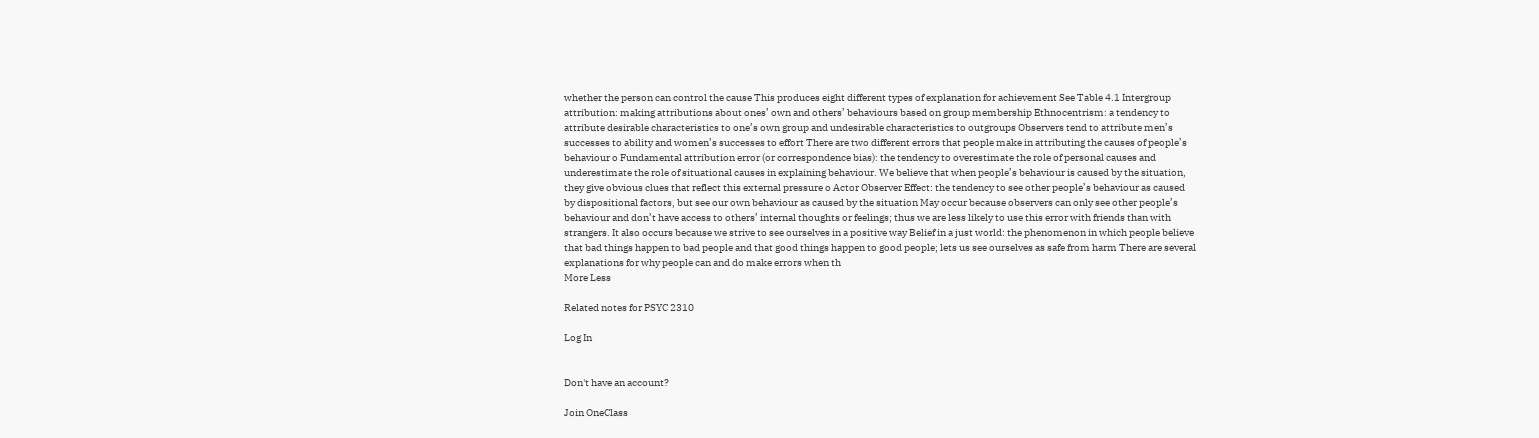whether the person can control the cause This produces eight different types of explanation for achievement See Table 4.1 Intergroup attribution: making attributions about ones’ own and others’ behaviours based on group membership Ethnocentrism: a tendency to attribute desirable characteristics to one’s own group and undesirable characteristics to outgroups Observers tend to attribute men’s successes to ability and women’s successes to effort There are two different errors that people make in attributing the causes of people’s behaviour o Fundamental attribution error (or correspondence bias): the tendency to overestimate the role of personal causes and underestimate the role of situational causes in explaining behaviour. We believe that when people’s behaviour is caused by the situation, they give obvious clues that reflect this external pressure o Actor Observer Effect: the tendency to see other people’s behaviour as caused by dispositional factors, but see our own behaviour as caused by the situation May occur because observers can only see other people’s behaviour and don’t have access to others’ internal thoughts or feelings; thus we are less likely to use this error with friends than with strangers. It also occurs because we strive to see ourselves in a positive way Belief in a just world: the phenomenon in which people believe that bad things happen to bad people and that good things happen to good people; lets us see ourselves as safe from harm There are several explanations for why people can and do make errors when th
More Less

Related notes for PSYC 2310

Log In


Don't have an account?

Join OneClass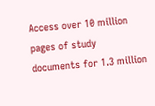Access over 10 million pages of study
documents for 1.3 million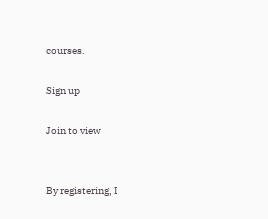courses.

Sign up

Join to view


By registering, I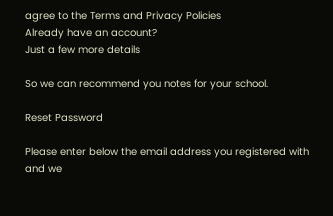agree to the Terms and Privacy Policies
Already have an account?
Just a few more details

So we can recommend you notes for your school.

Reset Password

Please enter below the email address you registered with and we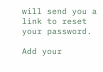will send you a link to reset your password.

Add your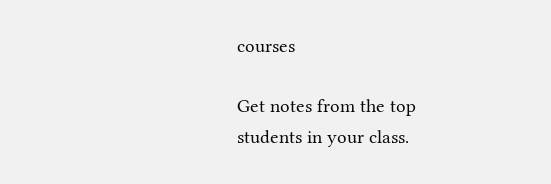courses

Get notes from the top students in your class.